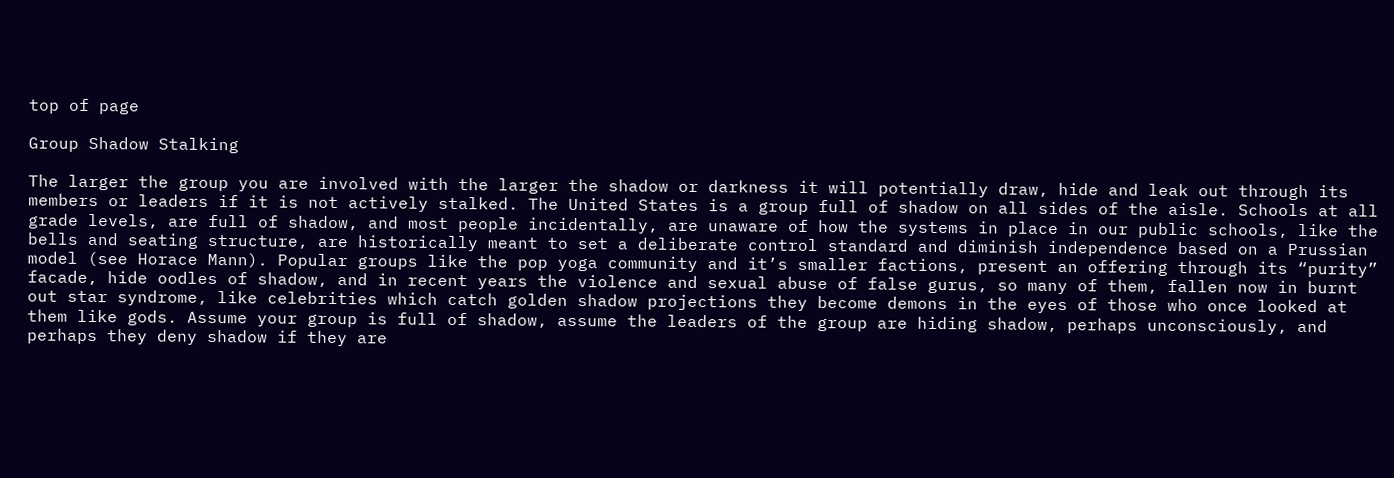top of page

Group Shadow Stalking

The larger the group you are involved with the larger the shadow or darkness it will potentially draw, hide and leak out through its members or leaders if it is not actively stalked. The United States is a group full of shadow on all sides of the aisle. Schools at all grade levels, are full of shadow, and most people incidentally, are unaware of how the systems in place in our public schools, like the bells and seating structure, are historically meant to set a deliberate control standard and diminish independence based on a Prussian model (see Horace Mann). Popular groups like the pop yoga community and it’s smaller factions, present an offering through its “purity” facade, hide oodles of shadow, and in recent years the violence and sexual abuse of false gurus, so many of them, fallen now in burnt out star syndrome, like celebrities which catch golden shadow projections they become demons in the eyes of those who once looked at them like gods. Assume your group is full of shadow, assume the leaders of the group are hiding shadow, perhaps unconsciously, and perhaps they deny shadow if they are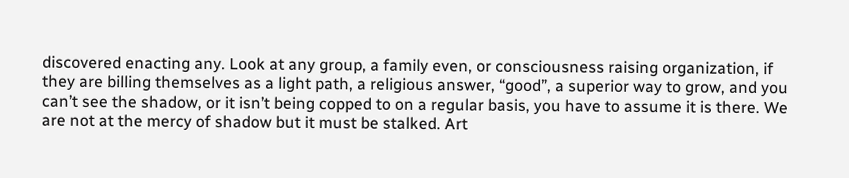discovered enacting any. Look at any group, a family even, or consciousness raising organization, if they are billing themselves as a light path, a religious answer, “good”, a superior way to grow, and you can’t see the shadow, or it isn’t being copped to on a regular basis, you have to assume it is there. We are not at the mercy of shadow but it must be stalked. Art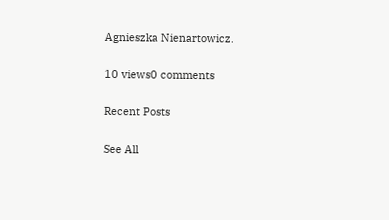Agnieszka Nienartowicz.

10 views0 comments

Recent Posts

See All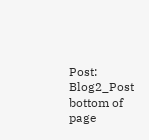Post: Blog2_Post
bottom of page